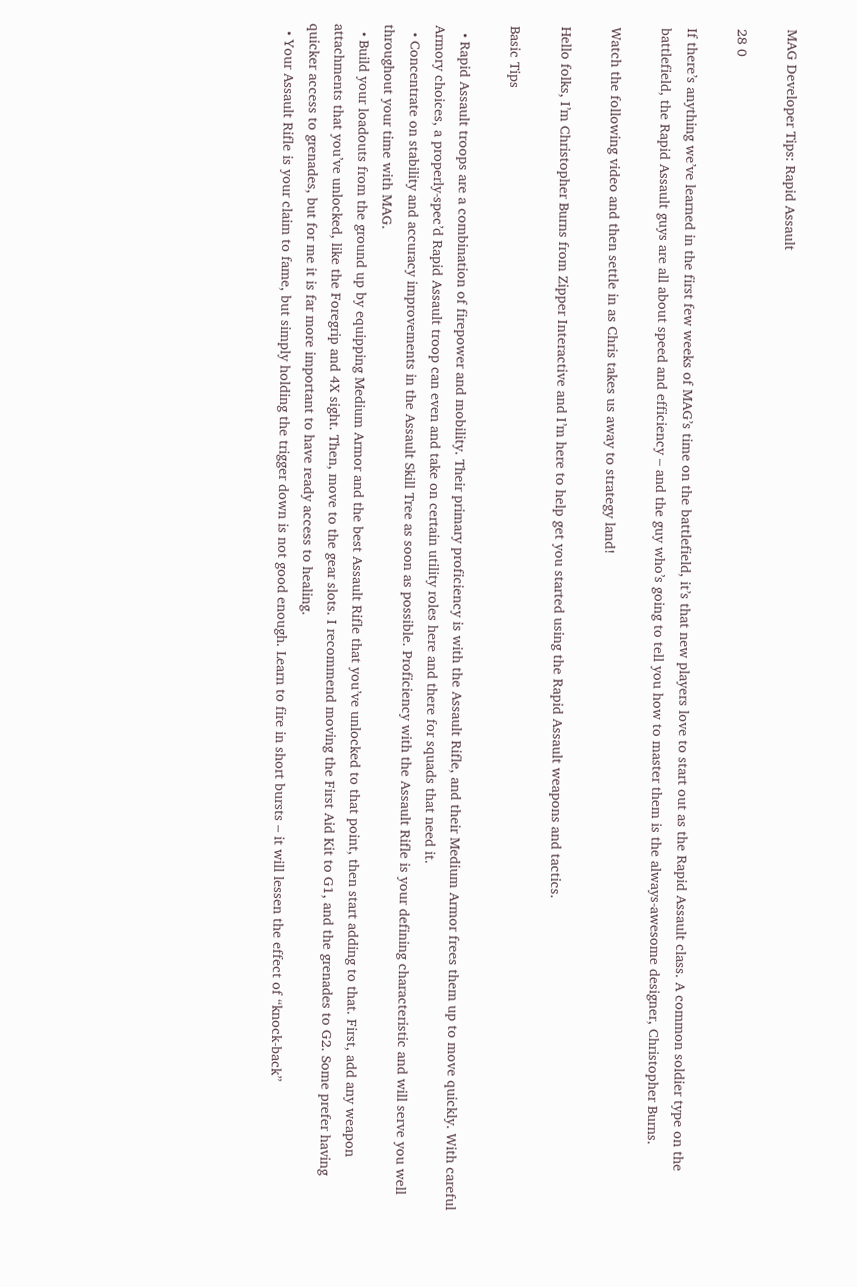MAG Developer Tips: Rapid Assault

28 0

If there’s anything we’ve learned in the first few weeks of MAG’s time on the battlefield, it’s that new players love to start out as the Rapid Assault class. A common soldier type on the battlefield, the Rapid Assault guys are all about speed and efficiency – and the guy who’s going to tell you how to master them is the always-awesome designer, Christopher Burns.

Watch the following video and then settle in as Chris takes us away to strategy land!

Hello folks, I’m Christopher Burns from Zipper Interactive and I’m here to help get you started using the Rapid Assault weapons and tactics.

Basic Tips

  • Rapid Assault troops are a combination of firepower and mobility. Their primary proficiency is with the Assault Rifle, and their Medium Armor frees them up to move quickly. With careful Armory choices, a properly-spec’d Rapid Assault troop can even and take on certain utility roles here and there for squads that need it.
  • Concentrate on stability and accuracy improvements in the Assault Skill Tree as soon as possible. Proficiency with the Assault Rifle is your defining characteristic and will serve you well throughout your time with MAG.
  • Build your loadouts from the ground up by equipping Medium Armor and the best Assault Rifle that you’ve unlocked to that point, then start adding to that. First, add any weapon attachments that you’ve unlocked, like the Foregrip and 4X sight. Then, move to the gear slots. I recommend moving the First Aid Kit to G1, and the grenades to G2. Some prefer having quicker access to grenades, but for me it is far more important to have ready access to healing.
  • Your Assault Rifle is your claim to fame, but simply holding the trigger down is not good enough. Learn to fire in short bursts – it will lessen the effect of “knock-back”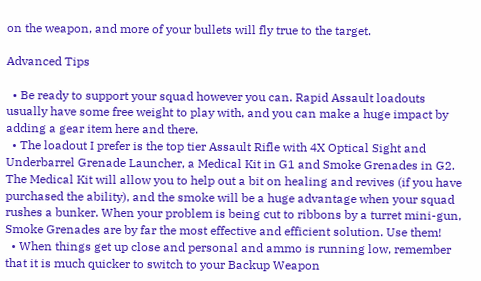on the weapon, and more of your bullets will fly true to the target.

Advanced Tips

  • Be ready to support your squad however you can. Rapid Assault loadouts usually have some free weight to play with, and you can make a huge impact by adding a gear item here and there.
  • The loadout I prefer is the top tier Assault Rifle with 4X Optical Sight and Underbarrel Grenade Launcher, a Medical Kit in G1 and Smoke Grenades in G2. The Medical Kit will allow you to help out a bit on healing and revives (if you have purchased the ability), and the smoke will be a huge advantage when your squad rushes a bunker. When your problem is being cut to ribbons by a turret mini-gun, Smoke Grenades are by far the most effective and efficient solution. Use them!
  • When things get up close and personal and ammo is running low, remember that it is much quicker to switch to your Backup Weapon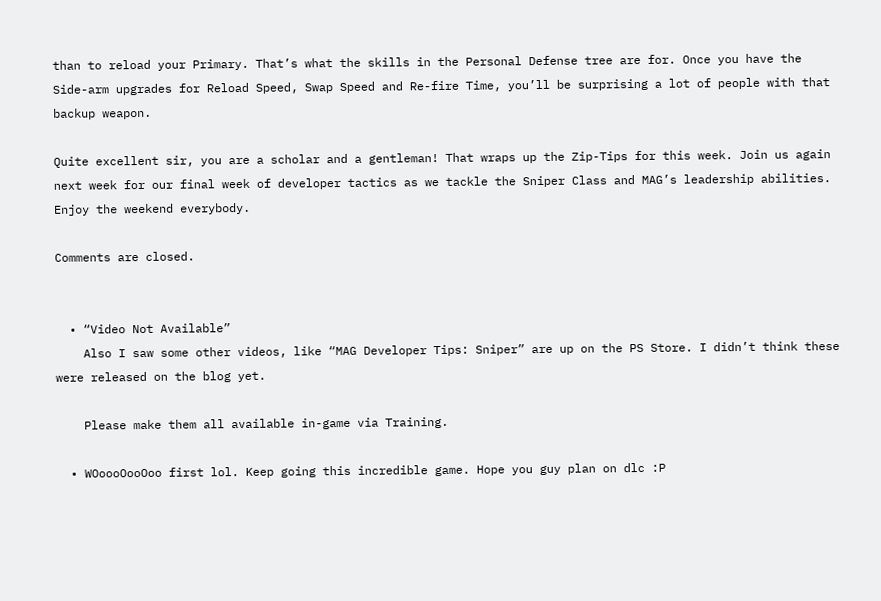than to reload your Primary. That’s what the skills in the Personal Defense tree are for. Once you have the Side-arm upgrades for Reload Speed, Swap Speed and Re-fire Time, you’ll be surprising a lot of people with that backup weapon.

Quite excellent sir, you are a scholar and a gentleman! That wraps up the Zip-Tips for this week. Join us again next week for our final week of developer tactics as we tackle the Sniper Class and MAG’s leadership abilities. Enjoy the weekend everybody.

Comments are closed.


  • “Video Not Available”
    Also I saw some other videos, like “MAG Developer Tips: Sniper” are up on the PS Store. I didn’t think these were released on the blog yet.

    Please make them all available in-game via Training.

  • WOoooOooOoo first lol. Keep going this incredible game. Hope you guy plan on dlc :P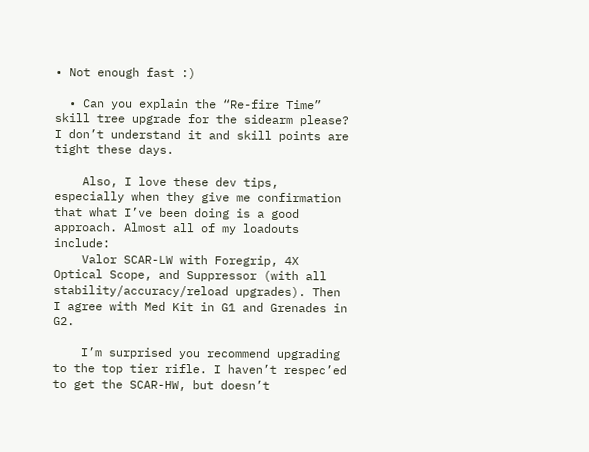• Not enough fast :)

  • Can you explain the “Re-fire Time” skill tree upgrade for the sidearm please? I don’t understand it and skill points are tight these days.

    Also, I love these dev tips, especially when they give me confirmation that what I’ve been doing is a good approach. Almost all of my loadouts include:
    Valor SCAR-LW with Foregrip, 4X Optical Scope, and Suppressor (with all stability/accuracy/reload upgrades). Then I agree with Med Kit in G1 and Grenades in G2.

    I’m surprised you recommend upgrading to the top tier rifle. I haven’t respec’ed to get the SCAR-HW, but doesn’t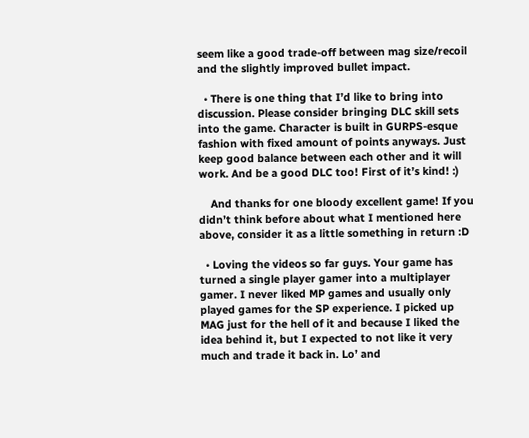seem like a good trade-off between mag size/recoil and the slightly improved bullet impact.

  • There is one thing that I’d like to bring into discussion. Please consider bringing DLC skill sets into the game. Character is built in GURPS-esque fashion with fixed amount of points anyways. Just keep good balance between each other and it will work. And be a good DLC too! First of it’s kind! :)

    And thanks for one bloody excellent game! If you didn’t think before about what I mentioned here above, consider it as a little something in return :D

  • Loving the videos so far guys. Your game has turned a single player gamer into a multiplayer gamer. I never liked MP games and usually only played games for the SP experience. I picked up MAG just for the hell of it and because I liked the idea behind it, but I expected to not like it very much and trade it back in. Lo’ and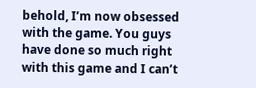behold, I’m now obsessed with the game. You guys have done so much right with this game and I can’t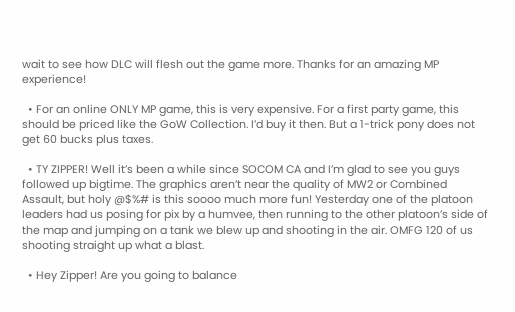wait to see how DLC will flesh out the game more. Thanks for an amazing MP experience!

  • For an online ONLY MP game, this is very expensive. For a first party game, this should be priced like the GoW Collection. I’d buy it then. But a 1-trick pony does not get 60 bucks plus taxes.

  • TY ZIPPER! Well it’s been a while since SOCOM CA and I’m glad to see you guys followed up bigtime. The graphics aren’t near the quality of MW2 or Combined Assault, but holy @$%# is this soooo much more fun! Yesterday one of the platoon leaders had us posing for pix by a humvee, then running to the other platoon’s side of the map and jumping on a tank we blew up and shooting in the air. OMFG 120 of us shooting straight up what a blast.

  • Hey Zipper! Are you going to balance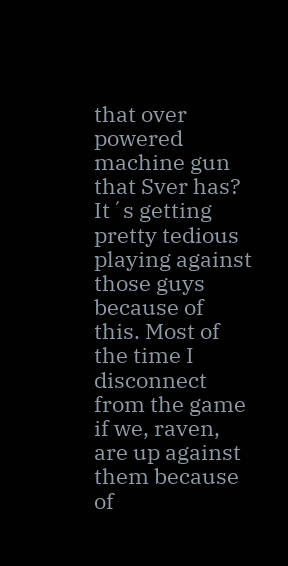that over powered machine gun that Sver has? It´s getting pretty tedious playing against those guys because of this. Most of the time I disconnect from the game if we, raven, are up against them because of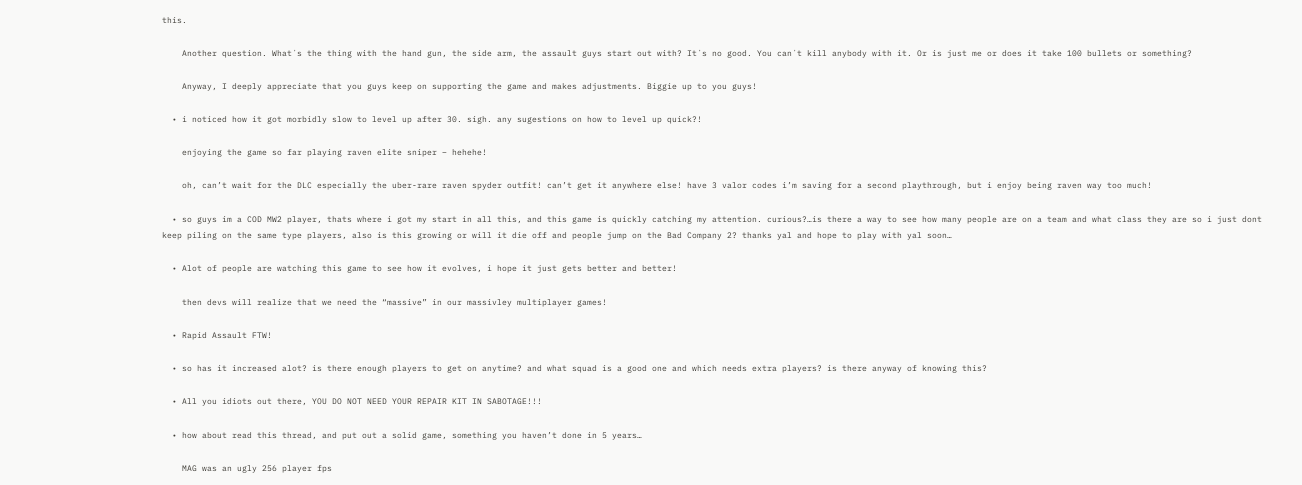this.

    Another question. What´s the thing with the hand gun, the side arm, the assault guys start out with? It´s no good. You can´t kill anybody with it. Or is just me or does it take 100 bullets or something?

    Anyway, I deeply appreciate that you guys keep on supporting the game and makes adjustments. Biggie up to you guys!

  • i noticed how it got morbidly slow to level up after 30. sigh. any sugestions on how to level up quick?!

    enjoying the game so far playing raven elite sniper – hehehe!

    oh, can’t wait for the DLC especially the uber-rare raven spyder outfit! can’t get it anywhere else! have 3 valor codes i’m saving for a second playthrough, but i enjoy being raven way too much!

  • so guys im a COD MW2 player, thats where i got my start in all this, and this game is quickly catching my attention. curious?…is there a way to see how many people are on a team and what class they are so i just dont keep piling on the same type players, also is this growing or will it die off and people jump on the Bad Company 2? thanks yal and hope to play with yal soon…

  • Alot of people are watching this game to see how it evolves, i hope it just gets better and better!

    then devs will realize that we need the “massive” in our massivley multiplayer games!

  • Rapid Assault FTW!

  • so has it increased alot? is there enough players to get on anytime? and what squad is a good one and which needs extra players? is there anyway of knowing this?

  • All you idiots out there, YOU DO NOT NEED YOUR REPAIR KIT IN SABOTAGE!!!

  • how about read this thread, and put out a solid game, something you haven’t done in 5 years…

    MAG was an ugly 256 player fps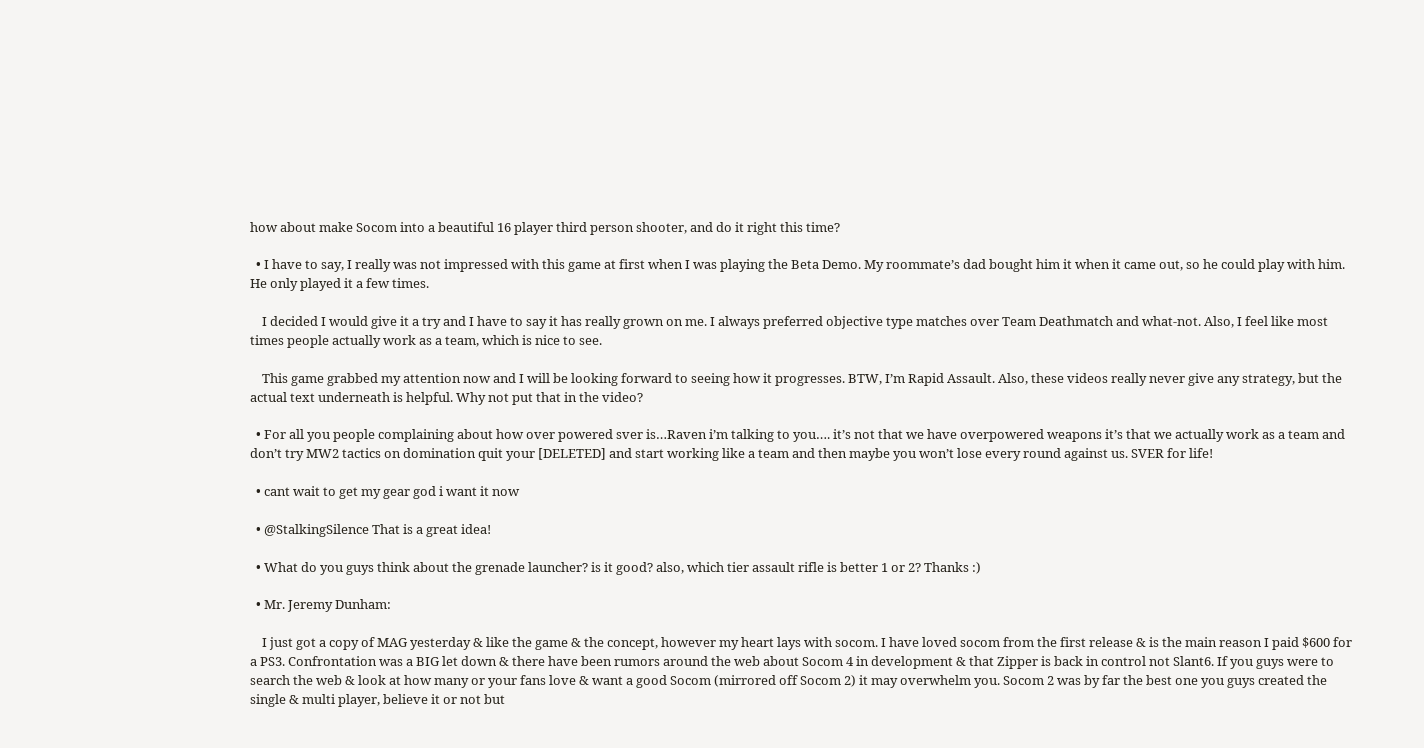how about make Socom into a beautiful 16 player third person shooter, and do it right this time?

  • I have to say, I really was not impressed with this game at first when I was playing the Beta Demo. My roommate’s dad bought him it when it came out, so he could play with him. He only played it a few times.

    I decided I would give it a try and I have to say it has really grown on me. I always preferred objective type matches over Team Deathmatch and what-not. Also, I feel like most times people actually work as a team, which is nice to see.

    This game grabbed my attention now and I will be looking forward to seeing how it progresses. BTW, I’m Rapid Assault. Also, these videos really never give any strategy, but the actual text underneath is helpful. Why not put that in the video?

  • For all you people complaining about how over powered sver is…Raven i’m talking to you…. it’s not that we have overpowered weapons it’s that we actually work as a team and don’t try MW2 tactics on domination quit your [DELETED] and start working like a team and then maybe you won’t lose every round against us. SVER for life!

  • cant wait to get my gear god i want it now

  • @StalkingSilence That is a great idea!

  • What do you guys think about the grenade launcher? is it good? also, which tier assault rifle is better 1 or 2? Thanks :)

  • Mr. Jeremy Dunham:

    I just got a copy of MAG yesterday & like the game & the concept, however my heart lays with socom. I have loved socom from the first release & is the main reason I paid $600 for a PS3. Confrontation was a BIG let down & there have been rumors around the web about Socom 4 in development & that Zipper is back in control not Slant6. If you guys were to search the web & look at how many or your fans love & want a good Socom (mirrored off Socom 2) it may overwhelm you. Socom 2 was by far the best one you guys created the single & multi player, believe it or not but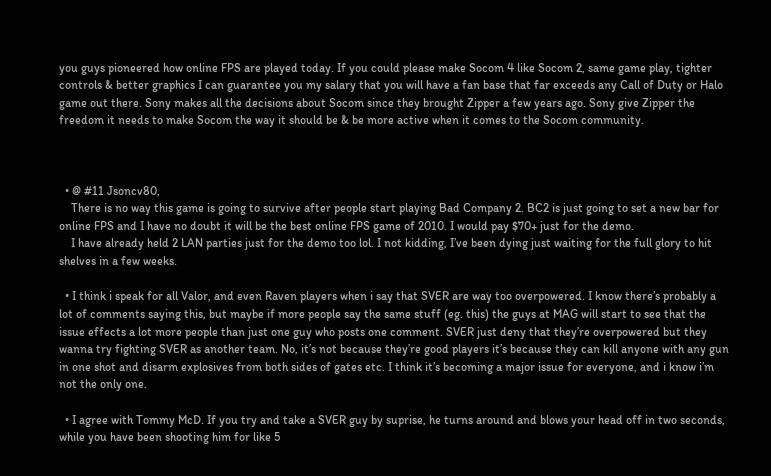you guys pioneered how online FPS are played today. If you could please make Socom 4 like Socom 2, same game play, tighter controls & better graphics I can guarantee you my salary that you will have a fan base that far exceeds any Call of Duty or Halo game out there. Sony makes all the decisions about Socom since they brought Zipper a few years ago. Sony give Zipper the freedom it needs to make Socom the way it should be & be more active when it comes to the Socom community.



  • @ #11 Jsoncv80,
    There is no way this game is going to survive after people start playing Bad Company 2. BC2 is just going to set a new bar for online FPS and I have no doubt it will be the best online FPS game of 2010. I would pay $70+ just for the demo.
    I have already held 2 LAN parties just for the demo too lol. I not kidding, I’ve been dying just waiting for the full glory to hit shelves in a few weeks.

  • I think i speak for all Valor, and even Raven players when i say that SVER are way too overpowered. I know there’s probably a lot of comments saying this, but maybe if more people say the same stuff (eg. this) the guys at MAG will start to see that the issue effects a lot more people than just one guy who posts one comment. SVER just deny that they’re overpowered but they wanna try fighting SVER as another team. No, it’s not because they’re good players it’s because they can kill anyone with any gun in one shot and disarm explosives from both sides of gates etc. I think it’s becoming a major issue for everyone, and i know i’m not the only one.

  • I agree with Tommy McD. If you try and take a SVER guy by suprise, he turns around and blows your head off in two seconds, while you have been shooting him for like 5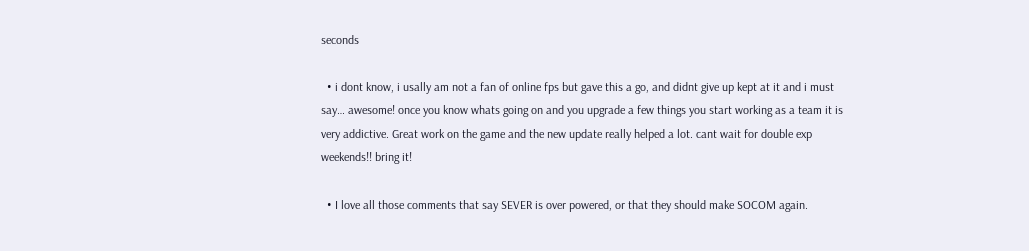seconds

  • i dont know, i usally am not a fan of online fps but gave this a go, and didnt give up kept at it and i must say… awesome! once you know whats going on and you upgrade a few things you start working as a team it is very addictive. Great work on the game and the new update really helped a lot. cant wait for double exp weekends!! bring it!

  • I love all those comments that say SEVER is over powered, or that they should make SOCOM again.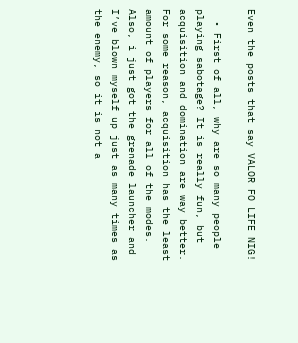Even the posts that say VALOR FO LIFE NIG!

  • First of all, why are so many people playing sabotage? It is really fun, but acquisition and domination are way better. For some reason, acquisition has the least amount of players for all of the modes. Also, i just got the grenade launcher and I’ve blown myself up just as many times as the enemy, so it is not a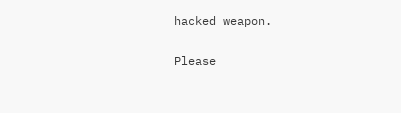hacked weapon.

Please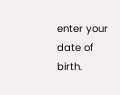enter your date of birth.